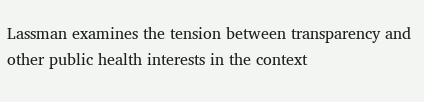Lassman examines the tension between transparency and other public health interests in the context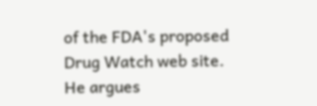of the FDA's proposed Drug Watch web site. He argues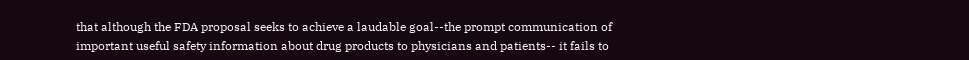that although the FDA proposal seeks to achieve a laudable goal--the prompt communication of important useful safety information about drug products to physicians and patients-- it fails to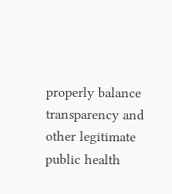properly balance transparency and other legitimate public health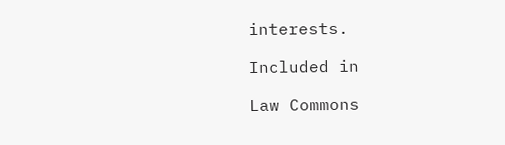interests.

Included in

Law Commons